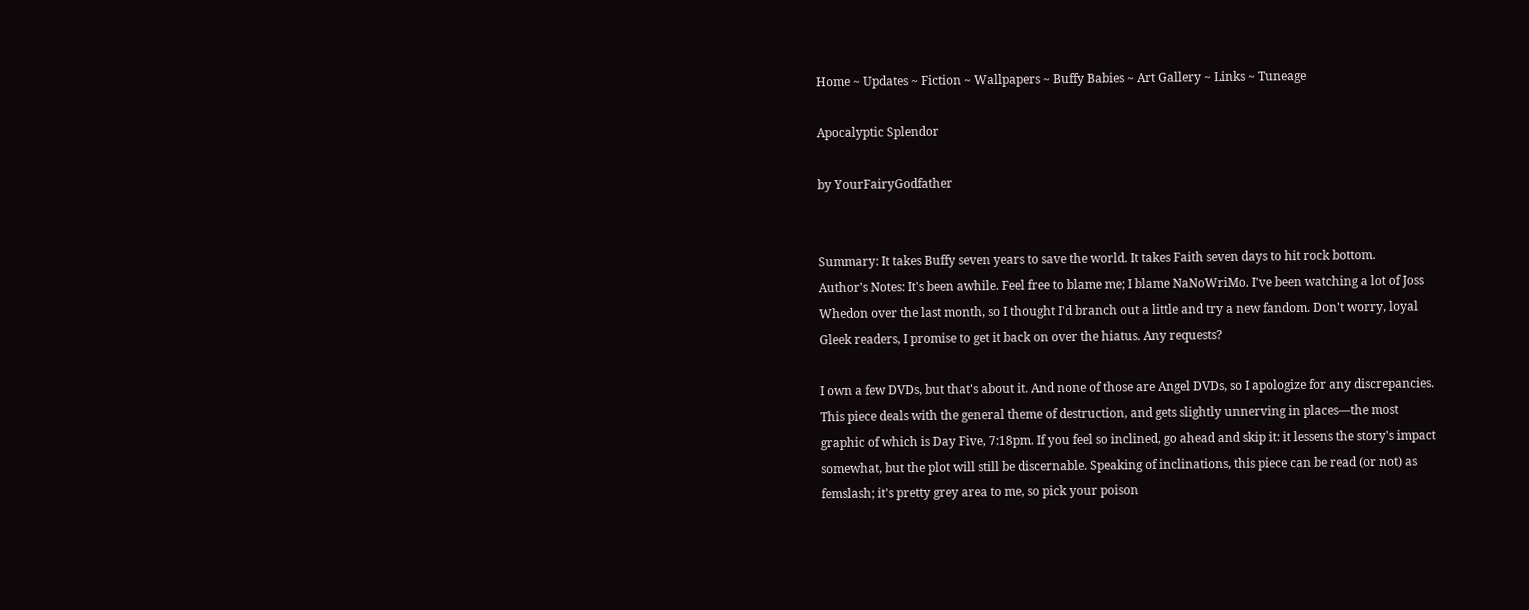Home ~ Updates ~ Fiction ~ Wallpapers ~ Buffy Babies ~ Art Gallery ~ Links ~ Tuneage

Apocalyptic Splendor

by YourFairyGodfather


Summary: It takes Buffy seven years to save the world. It takes Faith seven days to hit rock bottom.
Author's Notes: It's been awhile. Feel free to blame me; I blame NaNoWriMo. I've been watching a lot of Joss Whedon over the last month, so I thought I'd branch out a little and try a new fandom. Don't worry, loyal Gleek readers, I promise to get it back on over the hiatus. Any requests?

I own a few DVDs, but that's about it. And none of those are Angel DVDs, so I apologize for any discrepancies. This piece deals with the general theme of destruction, and gets slightly unnerving in places—the most graphic of which is Day Five, 7:18pm. If you feel so inclined, go ahead and skip it: it lessens the story's impact somewhat, but the plot will still be discernable. Speaking of inclinations, this piece can be read (or not) as femslash; it's pretty grey area to me, so pick your poison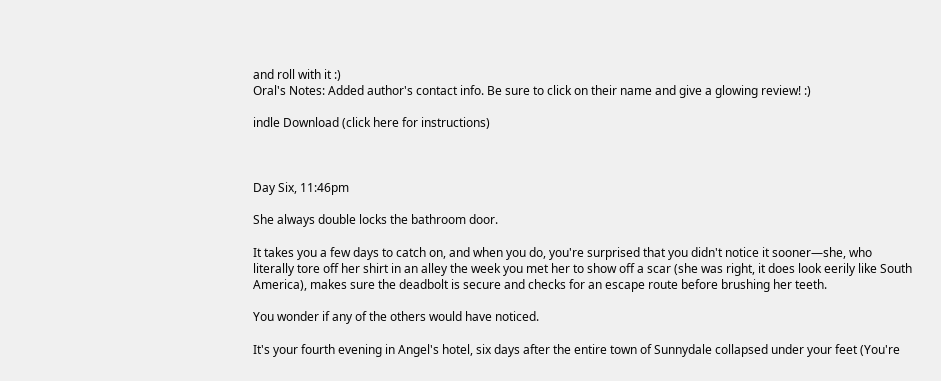and roll with it :)
Oral's Notes: Added author's contact info. Be sure to click on their name and give a glowing review! :)

indle Download (click here for instructions)



Day Six, 11:46pm

She always double locks the bathroom door.

It takes you a few days to catch on, and when you do, you're surprised that you didn't notice it sooner—she, who literally tore off her shirt in an alley the week you met her to show off a scar (she was right, it does look eerily like South America), makes sure the deadbolt is secure and checks for an escape route before brushing her teeth.

You wonder if any of the others would have noticed.

It's your fourth evening in Angel's hotel, six days after the entire town of Sunnydale collapsed under your feet (You're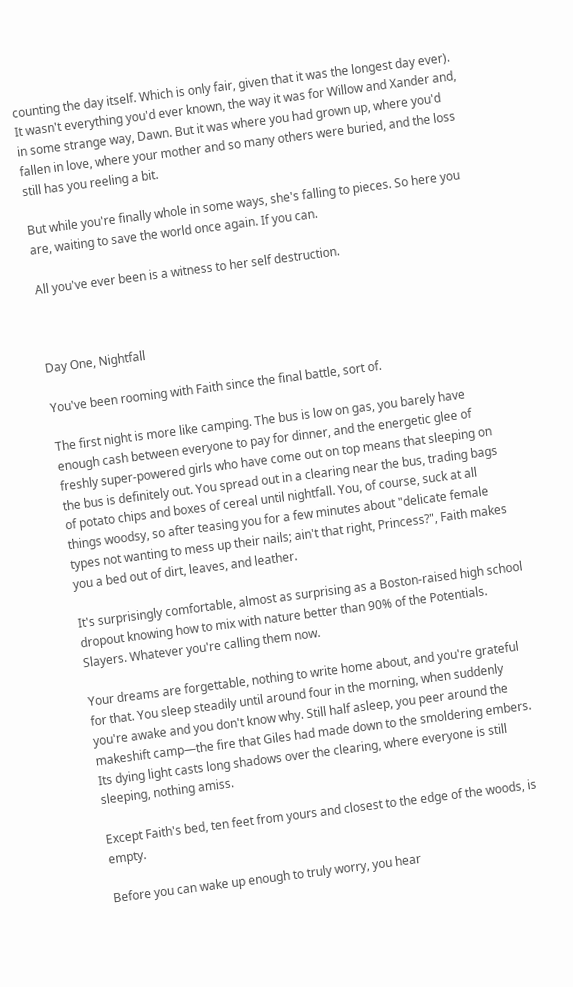counting the day itself. Which is only fair, given that it was the longest day ever). It wasn't everything you'd ever known, the way it was for Willow and Xander and, in some strange way, Dawn. But it was where you had grown up, where you'd fallen in love, where your mother and so many others were buried, and the loss still has you reeling a bit.

But while you're finally whole in some ways, she's falling to pieces. So here you are, waiting to save the world once again. If you can.

All you've ever been is a witness to her self destruction.



Day One, Nightfall

You've been rooming with Faith since the final battle, sort of.

The first night is more like camping. The bus is low on gas, you barely have enough cash between everyone to pay for dinner, and the energetic glee of freshly super-powered girls who have come out on top means that sleeping on the bus is definitely out. You spread out in a clearing near the bus, trading bags of potato chips and boxes of cereal until nightfall. You, of course, suck at all things woodsy, so after teasing you for a few minutes about "delicate female types not wanting to mess up their nails; ain't that right, Princess?", Faith makes you a bed out of dirt, leaves, and leather.

It's surprisingly comfortable, almost as surprising as a Boston-raised high school dropout knowing how to mix with nature better than 90% of the Potentials. Slayers. Whatever you're calling them now.

Your dreams are forgettable, nothing to write home about, and you're grateful for that. You sleep steadily until around four in the morning, when suddenly you're awake and you don't know why. Still half asleep, you peer around the makeshift camp—the fire that Giles had made down to the smoldering embers. Its dying light casts long shadows over the clearing, where everyone is still sleeping, nothing amiss.

Except Faith's bed, ten feet from yours and closest to the edge of the woods, is empty.

Before you can wake up enough to truly worry, you hear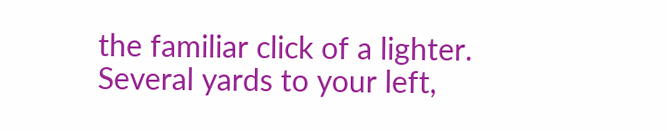the familiar click of a lighter. Several yards to your left,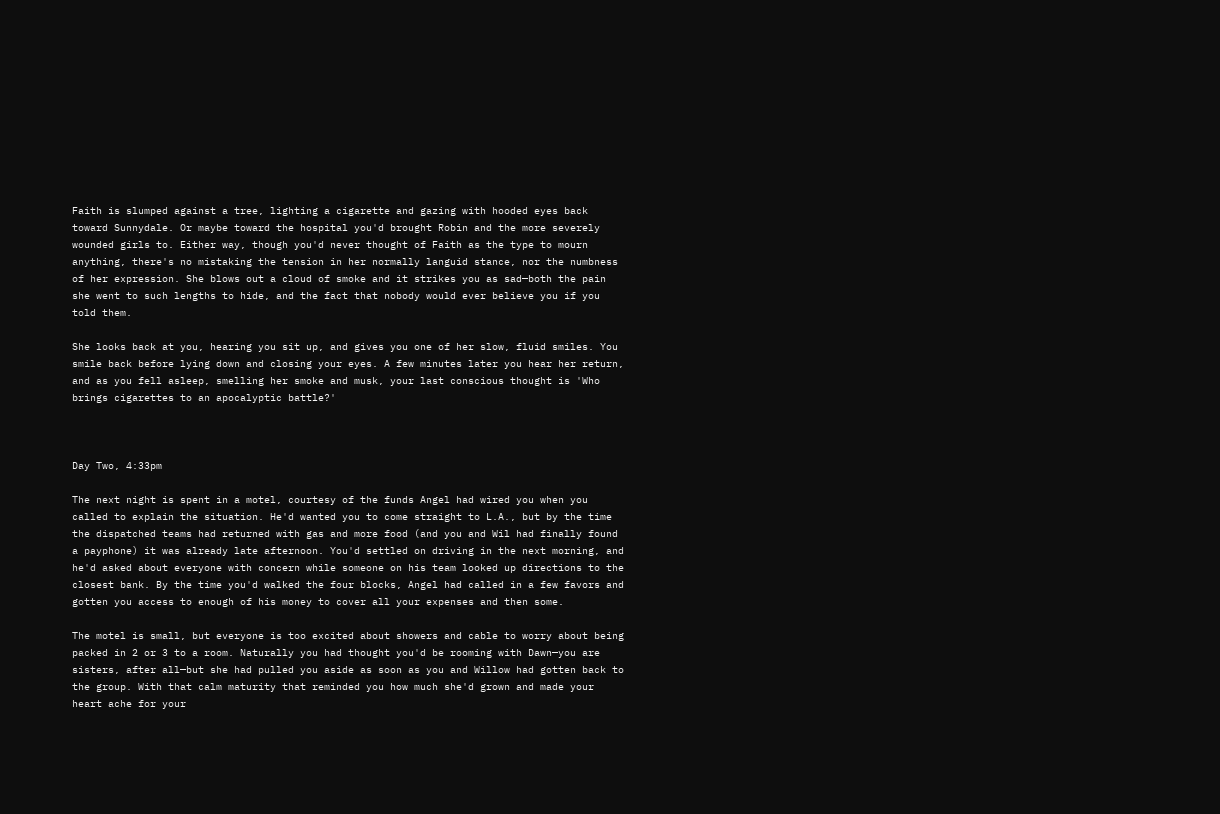Faith is slumped against a tree, lighting a cigarette and gazing with hooded eyes back toward Sunnydale. Or maybe toward the hospital you'd brought Robin and the more severely wounded girls to. Either way, though you'd never thought of Faith as the type to mourn anything, there's no mistaking the tension in her normally languid stance, nor the numbness of her expression. She blows out a cloud of smoke and it strikes you as sad—both the pain she went to such lengths to hide, and the fact that nobody would ever believe you if you told them.

She looks back at you, hearing you sit up, and gives you one of her slow, fluid smiles. You smile back before lying down and closing your eyes. A few minutes later you hear her return, and as you fell asleep, smelling her smoke and musk, your last conscious thought is 'Who brings cigarettes to an apocalyptic battle?'



Day Two, 4:33pm

The next night is spent in a motel, courtesy of the funds Angel had wired you when you called to explain the situation. He'd wanted you to come straight to L.A., but by the time the dispatched teams had returned with gas and more food (and you and Wil had finally found a payphone) it was already late afternoon. You'd settled on driving in the next morning, and he'd asked about everyone with concern while someone on his team looked up directions to the closest bank. By the time you'd walked the four blocks, Angel had called in a few favors and gotten you access to enough of his money to cover all your expenses and then some.

The motel is small, but everyone is too excited about showers and cable to worry about being packed in 2 or 3 to a room. Naturally you had thought you'd be rooming with Dawn—you are sisters, after all—but she had pulled you aside as soon as you and Willow had gotten back to the group. With that calm maturity that reminded you how much she'd grown and made your heart ache for your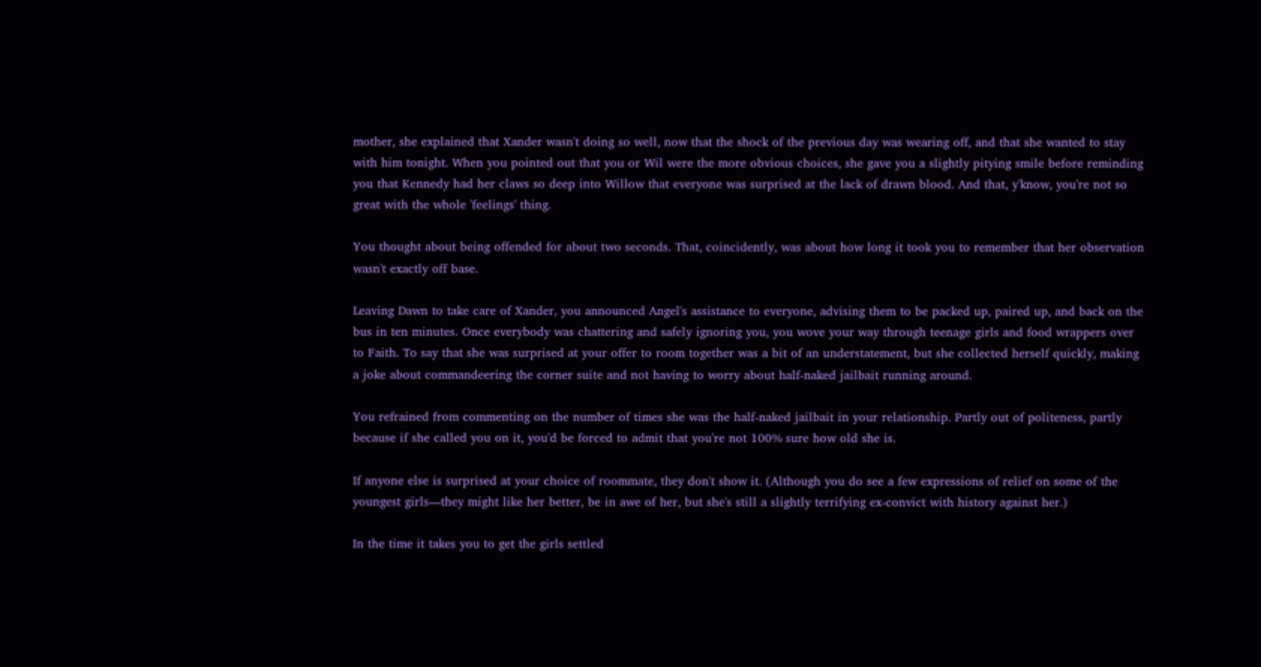mother, she explained that Xander wasn't doing so well, now that the shock of the previous day was wearing off, and that she wanted to stay with him tonight. When you pointed out that you or Wil were the more obvious choices, she gave you a slightly pitying smile before reminding you that Kennedy had her claws so deep into Willow that everyone was surprised at the lack of drawn blood. And that, y'know, you're not so great with the whole 'feelings' thing.

You thought about being offended for about two seconds. That, coincidently, was about how long it took you to remember that her observation wasn't exactly off base.

Leaving Dawn to take care of Xander, you announced Angel's assistance to everyone, advising them to be packed up, paired up, and back on the bus in ten minutes. Once everybody was chattering and safely ignoring you, you wove your way through teenage girls and food wrappers over to Faith. To say that she was surprised at your offer to room together was a bit of an understatement, but she collected herself quickly, making a joke about commandeering the corner suite and not having to worry about half-naked jailbait running around.

You refrained from commenting on the number of times she was the half-naked jailbait in your relationship. Partly out of politeness, partly because if she called you on it, you'd be forced to admit that you're not 100% sure how old she is.

If anyone else is surprised at your choice of roommate, they don't show it. (Although you do see a few expressions of relief on some of the youngest girls—they might like her better, be in awe of her, but she's still a slightly terrifying ex-convict with history against her.)

In the time it takes you to get the girls settled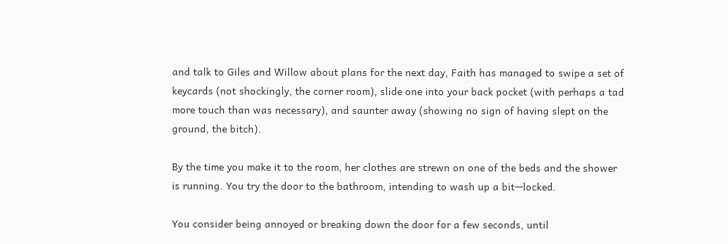and talk to Giles and Willow about plans for the next day, Faith has managed to swipe a set of keycards (not shockingly, the corner room), slide one into your back pocket (with perhaps a tad more touch than was necessary), and saunter away (showing no sign of having slept on the ground, the bitch).

By the time you make it to the room, her clothes are strewn on one of the beds and the shower is running. You try the door to the bathroom, intending to wash up a bit—locked.

You consider being annoyed or breaking down the door for a few seconds, until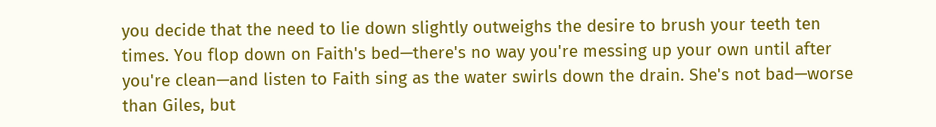you decide that the need to lie down slightly outweighs the desire to brush your teeth ten times. You flop down on Faith's bed—there's no way you're messing up your own until after you're clean—and listen to Faith sing as the water swirls down the drain. She's not bad—worse than Giles, but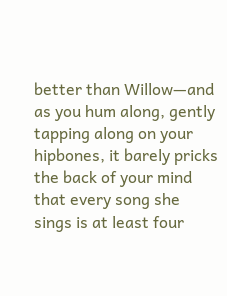better than Willow—and as you hum along, gently tapping along on your hipbones, it barely pricks the back of your mind that every song she sings is at least four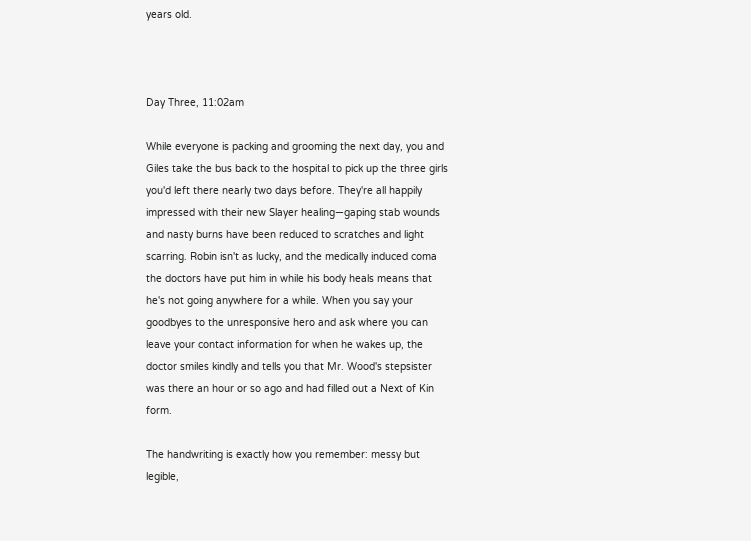years old.



Day Three, 11:02am

While everyone is packing and grooming the next day, you and Giles take the bus back to the hospital to pick up the three girls you'd left there nearly two days before. They're all happily impressed with their new Slayer healing—gaping stab wounds and nasty burns have been reduced to scratches and light scarring. Robin isn't as lucky, and the medically induced coma the doctors have put him in while his body heals means that he's not going anywhere for a while. When you say your goodbyes to the unresponsive hero and ask where you can leave your contact information for when he wakes up, the doctor smiles kindly and tells you that Mr. Wood's stepsister was there an hour or so ago and had filled out a Next of Kin form.

The handwriting is exactly how you remember: messy but legible,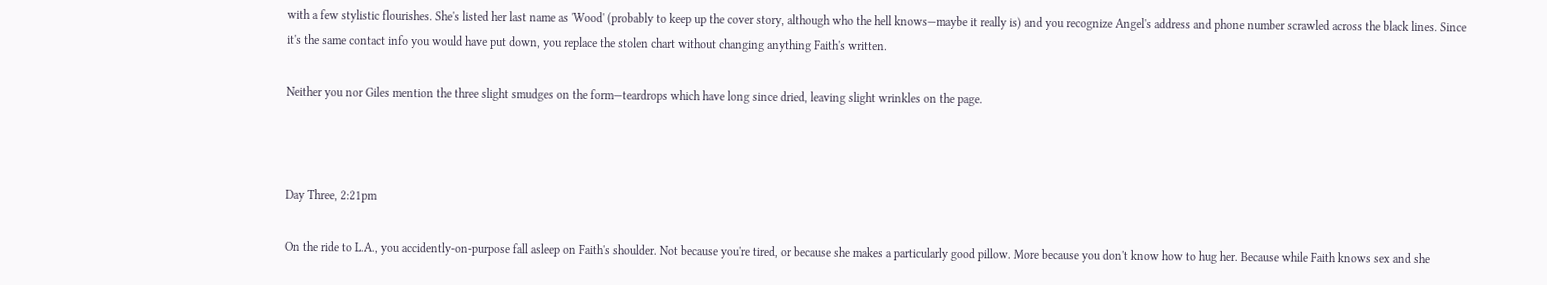with a few stylistic flourishes. She's listed her last name as 'Wood' (probably to keep up the cover story, although who the hell knows—maybe it really is) and you recognize Angel's address and phone number scrawled across the black lines. Since it's the same contact info you would have put down, you replace the stolen chart without changing anything Faith's written.

Neither you nor Giles mention the three slight smudges on the form—teardrops which have long since dried, leaving slight wrinkles on the page.



Day Three, 2:21pm

On the ride to L.A., you accidently-on-purpose fall asleep on Faith's shoulder. Not because you're tired, or because she makes a particularly good pillow. More because you don't know how to hug her. Because while Faith knows sex and she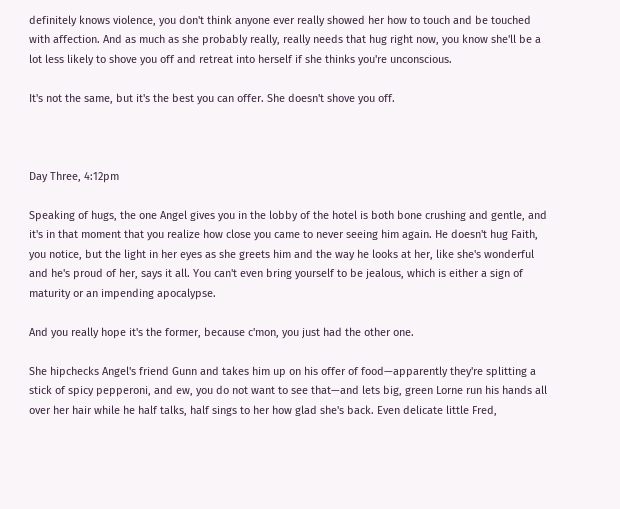definitely knows violence, you don't think anyone ever really showed her how to touch and be touched with affection. And as much as she probably really, really needs that hug right now, you know she'll be a lot less likely to shove you off and retreat into herself if she thinks you're unconscious.

It's not the same, but it's the best you can offer. She doesn't shove you off.



Day Three, 4:12pm

Speaking of hugs, the one Angel gives you in the lobby of the hotel is both bone crushing and gentle, and it's in that moment that you realize how close you came to never seeing him again. He doesn't hug Faith, you notice, but the light in her eyes as she greets him and the way he looks at her, like she's wonderful and he's proud of her, says it all. You can't even bring yourself to be jealous, which is either a sign of maturity or an impending apocalypse.

And you really hope it's the former, because c'mon, you just had the other one.

She hipchecks Angel's friend Gunn and takes him up on his offer of food—apparently they're splitting a stick of spicy pepperoni, and ew, you do not want to see that—and lets big, green Lorne run his hands all over her hair while he half talks, half sings to her how glad she's back. Even delicate little Fred,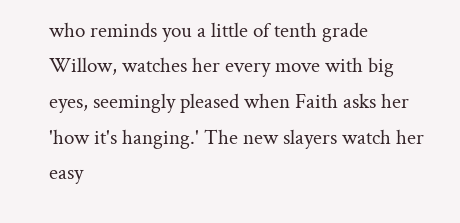who reminds you a little of tenth grade Willow, watches her every move with big eyes, seemingly pleased when Faith asks her 'how it's hanging.' The new slayers watch her easy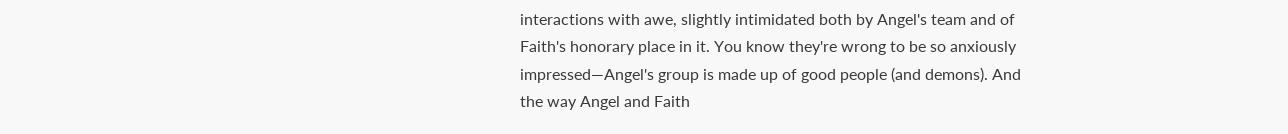interactions with awe, slightly intimidated both by Angel's team and of Faith's honorary place in it. You know they're wrong to be so anxiously impressed—Angel's group is made up of good people (and demons). And the way Angel and Faith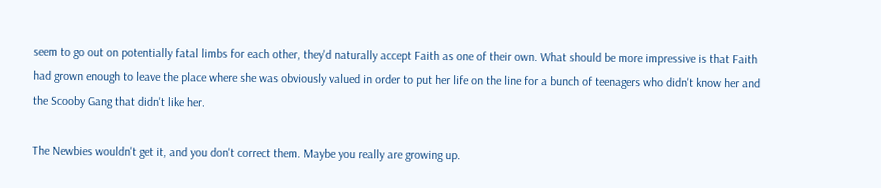seem to go out on potentially fatal limbs for each other, they'd naturally accept Faith as one of their own. What should be more impressive is that Faith had grown enough to leave the place where she was obviously valued in order to put her life on the line for a bunch of teenagers who didn't know her and the Scooby Gang that didn't like her.

The Newbies wouldn't get it, and you don't correct them. Maybe you really are growing up.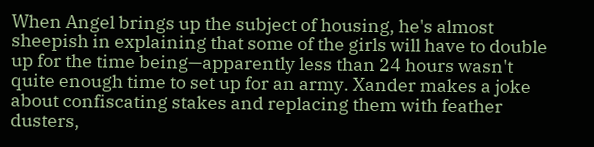When Angel brings up the subject of housing, he's almost sheepish in explaining that some of the girls will have to double up for the time being—apparently less than 24 hours wasn't quite enough time to set up for an army. Xander makes a joke about confiscating stakes and replacing them with feather dusters,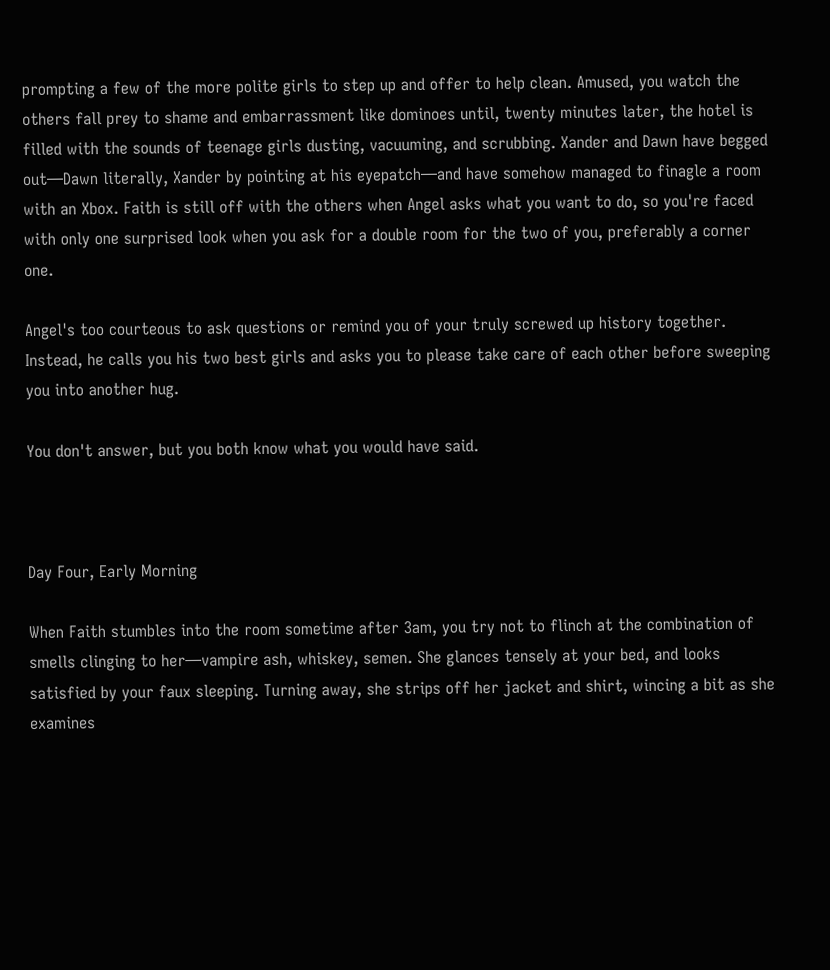prompting a few of the more polite girls to step up and offer to help clean. Amused, you watch the others fall prey to shame and embarrassment like dominoes until, twenty minutes later, the hotel is filled with the sounds of teenage girls dusting, vacuuming, and scrubbing. Xander and Dawn have begged out—Dawn literally, Xander by pointing at his eyepatch—and have somehow managed to finagle a room with an Xbox. Faith is still off with the others when Angel asks what you want to do, so you're faced with only one surprised look when you ask for a double room for the two of you, preferably a corner one.

Angel's too courteous to ask questions or remind you of your truly screwed up history together. Instead, he calls you his two best girls and asks you to please take care of each other before sweeping you into another hug.

You don't answer, but you both know what you would have said.



Day Four, Early Morning

When Faith stumbles into the room sometime after 3am, you try not to flinch at the combination of smells clinging to her—vampire ash, whiskey, semen. She glances tensely at your bed, and looks satisfied by your faux sleeping. Turning away, she strips off her jacket and shirt, wincing a bit as she examines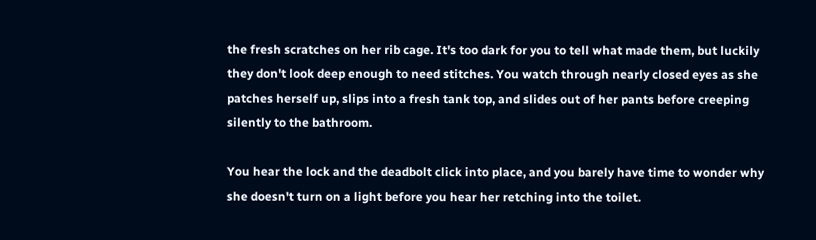the fresh scratches on her rib cage. It's too dark for you to tell what made them, but luckily they don't look deep enough to need stitches. You watch through nearly closed eyes as she patches herself up, slips into a fresh tank top, and slides out of her pants before creeping silently to the bathroom.

You hear the lock and the deadbolt click into place, and you barely have time to wonder why she doesn't turn on a light before you hear her retching into the toilet.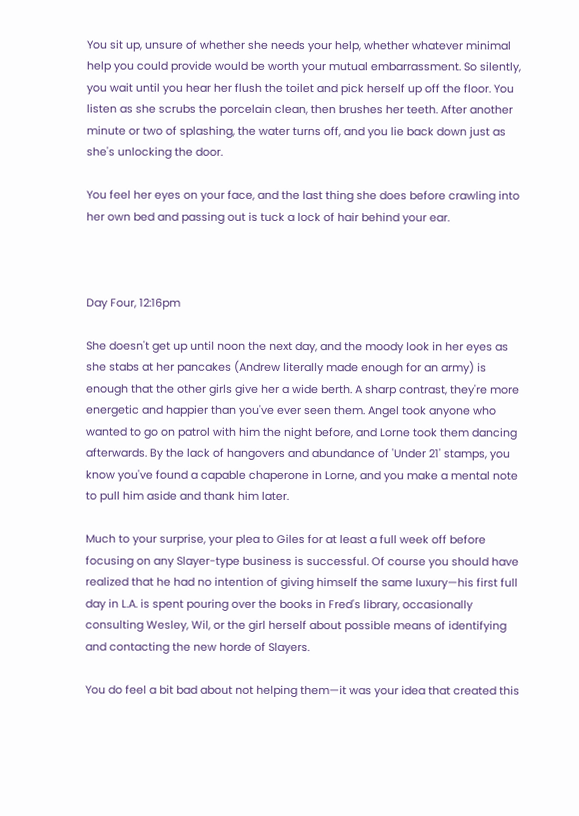You sit up, unsure of whether she needs your help, whether whatever minimal help you could provide would be worth your mutual embarrassment. So silently, you wait until you hear her flush the toilet and pick herself up off the floor. You listen as she scrubs the porcelain clean, then brushes her teeth. After another minute or two of splashing, the water turns off, and you lie back down just as she's unlocking the door.

You feel her eyes on your face, and the last thing she does before crawling into her own bed and passing out is tuck a lock of hair behind your ear.



Day Four, 12:16pm

She doesn't get up until noon the next day, and the moody look in her eyes as she stabs at her pancakes (Andrew literally made enough for an army) is enough that the other girls give her a wide berth. A sharp contrast, they're more energetic and happier than you've ever seen them. Angel took anyone who wanted to go on patrol with him the night before, and Lorne took them dancing afterwards. By the lack of hangovers and abundance of 'Under 21' stamps, you know you've found a capable chaperone in Lorne, and you make a mental note to pull him aside and thank him later.

Much to your surprise, your plea to Giles for at least a full week off before focusing on any Slayer-type business is successful. Of course you should have realized that he had no intention of giving himself the same luxury—his first full day in L.A. is spent pouring over the books in Fred's library, occasionally consulting Wesley, Wil, or the girl herself about possible means of identifying and contacting the new horde of Slayers.

You do feel a bit bad about not helping them—it was your idea that created this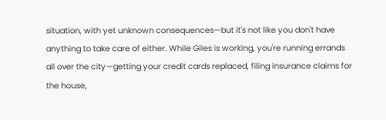situation, with yet unknown consequences—but it's not like you don't have anything to take care of either. While Giles is working, you're running errands all over the city—getting your credit cards replaced, filing insurance claims for the house,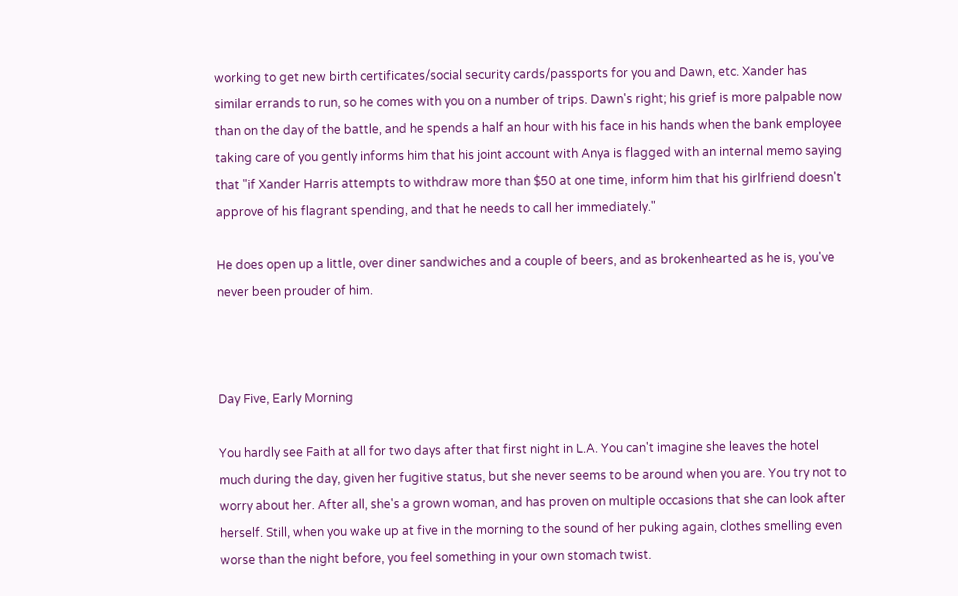working to get new birth certificates/social security cards/passports for you and Dawn, etc. Xander has similar errands to run, so he comes with you on a number of trips. Dawn's right; his grief is more palpable now than on the day of the battle, and he spends a half an hour with his face in his hands when the bank employee taking care of you gently informs him that his joint account with Anya is flagged with an internal memo saying that "if Xander Harris attempts to withdraw more than $50 at one time, inform him that his girlfriend doesn't approve of his flagrant spending, and that he needs to call her immediately."

He does open up a little, over diner sandwiches and a couple of beers, and as brokenhearted as he is, you've never been prouder of him.



Day Five, Early Morning

You hardly see Faith at all for two days after that first night in L.A. You can't imagine she leaves the hotel much during the day, given her fugitive status, but she never seems to be around when you are. You try not to worry about her. After all, she's a grown woman, and has proven on multiple occasions that she can look after herself. Still, when you wake up at five in the morning to the sound of her puking again, clothes smelling even worse than the night before, you feel something in your own stomach twist.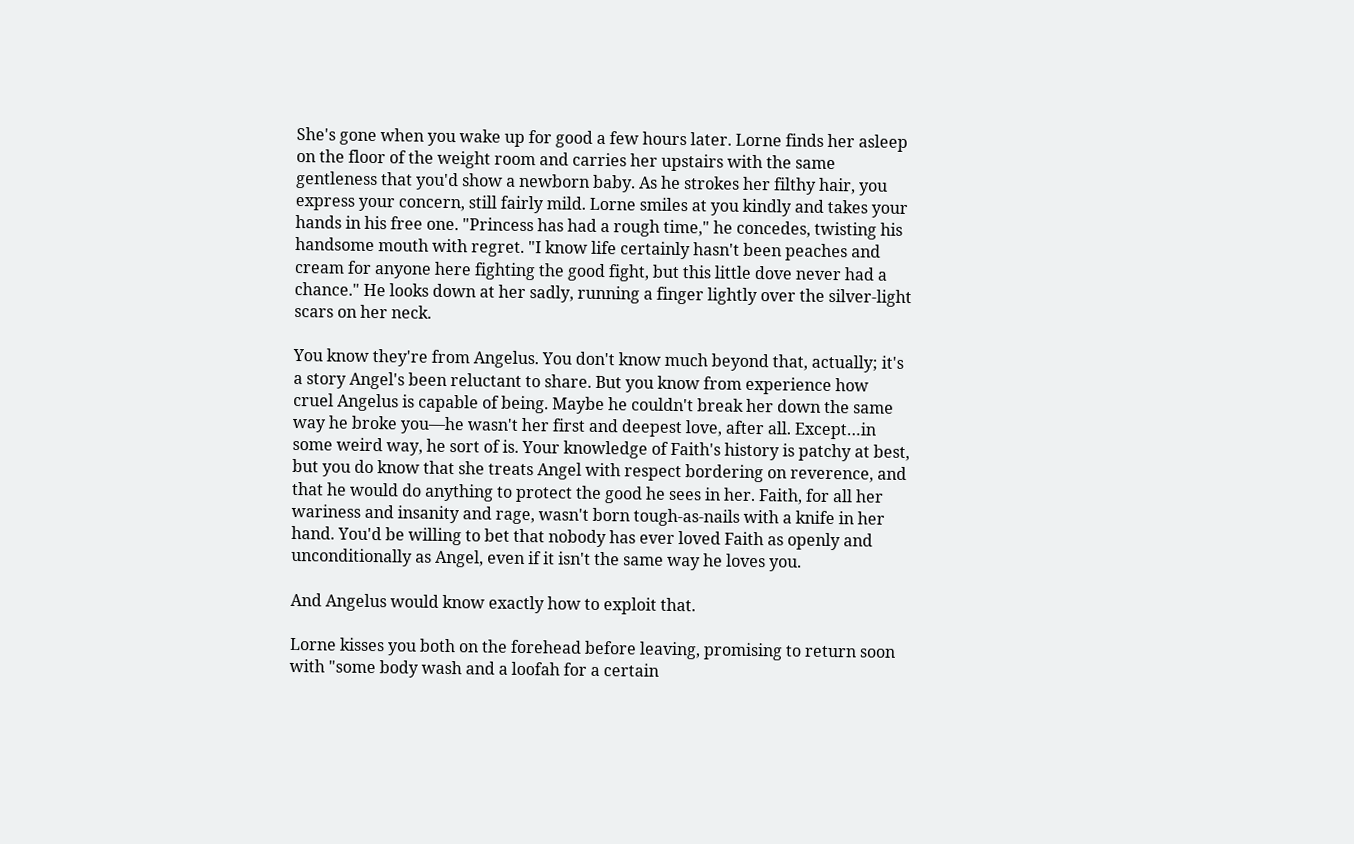She's gone when you wake up for good a few hours later. Lorne finds her asleep on the floor of the weight room and carries her upstairs with the same gentleness that you'd show a newborn baby. As he strokes her filthy hair, you express your concern, still fairly mild. Lorne smiles at you kindly and takes your hands in his free one. "Princess has had a rough time," he concedes, twisting his handsome mouth with regret. "I know life certainly hasn't been peaches and cream for anyone here fighting the good fight, but this little dove never had a chance." He looks down at her sadly, running a finger lightly over the silver-light scars on her neck.

You know they're from Angelus. You don't know much beyond that, actually; it's a story Angel's been reluctant to share. But you know from experience how cruel Angelus is capable of being. Maybe he couldn't break her down the same way he broke you—he wasn't her first and deepest love, after all. Except…in some weird way, he sort of is. Your knowledge of Faith's history is patchy at best, but you do know that she treats Angel with respect bordering on reverence, and that he would do anything to protect the good he sees in her. Faith, for all her wariness and insanity and rage, wasn't born tough-as-nails with a knife in her hand. You'd be willing to bet that nobody has ever loved Faith as openly and unconditionally as Angel, even if it isn't the same way he loves you.

And Angelus would know exactly how to exploit that.

Lorne kisses you both on the forehead before leaving, promising to return soon with "some body wash and a loofah for a certain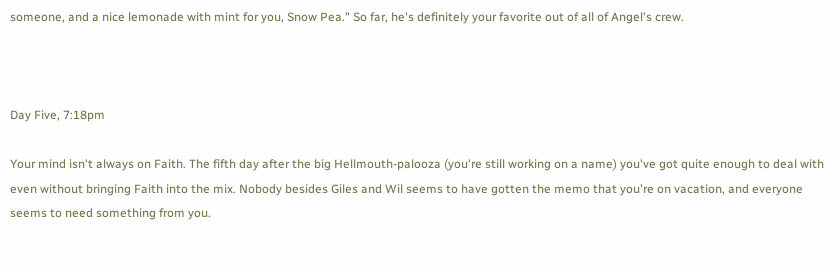someone, and a nice lemonade with mint for you, Snow Pea." So far, he's definitely your favorite out of all of Angel's crew.



Day Five, 7:18pm

Your mind isn't always on Faith. The fifth day after the big Hellmouth-palooza (you're still working on a name) you've got quite enough to deal with even without bringing Faith into the mix. Nobody besides Giles and Wil seems to have gotten the memo that you're on vacation, and everyone seems to need something from you.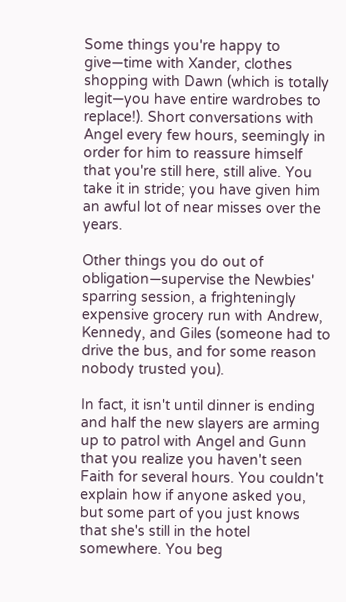Some things you're happy to give—time with Xander, clothes shopping with Dawn (which is totally legit—you have entire wardrobes to replace!). Short conversations with Angel every few hours, seemingly in order for him to reassure himself that you're still here, still alive. You take it in stride; you have given him an awful lot of near misses over the years.

Other things you do out of obligation—supervise the Newbies' sparring session, a frighteningly expensive grocery run with Andrew, Kennedy, and Giles (someone had to drive the bus, and for some reason nobody trusted you).

In fact, it isn't until dinner is ending and half the new slayers are arming up to patrol with Angel and Gunn that you realize you haven't seen Faith for several hours. You couldn't explain how if anyone asked you, but some part of you just knows that she's still in the hotel somewhere. You beg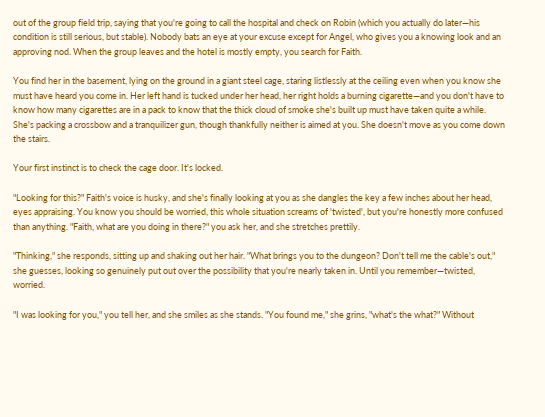out of the group field trip, saying that you're going to call the hospital and check on Robin (which you actually do later—his condition is still serious, but stable). Nobody bats an eye at your excuse except for Angel, who gives you a knowing look and an approving nod. When the group leaves and the hotel is mostly empty, you search for Faith.

You find her in the basement, lying on the ground in a giant steel cage, staring listlessly at the ceiling even when you know she must have heard you come in. Her left hand is tucked under her head, her right holds a burning cigarette—and you don't have to know how many cigarettes are in a pack to know that the thick cloud of smoke she's built up must have taken quite a while. She's packing a crossbow and a tranquilizer gun, though thankfully neither is aimed at you. She doesn't move as you come down the stairs.

Your first instinct is to check the cage door. It's locked.

"Looking for this?" Faith's voice is husky, and she's finally looking at you as she dangles the key a few inches about her head, eyes appraising. You know you should be worried, this whole situation screams of 'twisted', but you're honestly more confused than anything. "Faith, what are you doing in there?" you ask her, and she stretches prettily.

"Thinking," she responds, sitting up and shaking out her hair. "What brings you to the dungeon? Don't tell me the cable's out," she guesses, looking so genuinely put out over the possibility that you're nearly taken in. Until you remember—twisted, worried.

"I was looking for you," you tell her, and she smiles as she stands. "You found me," she grins, "what's the what?" Without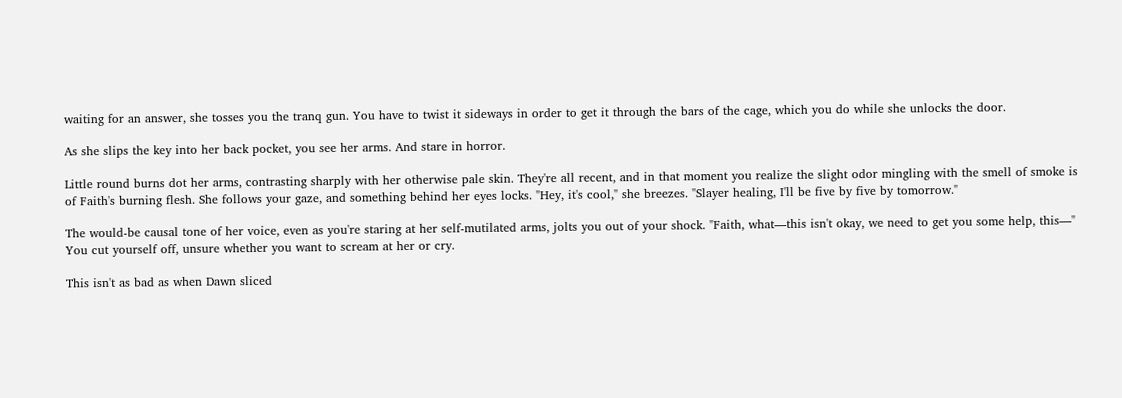waiting for an answer, she tosses you the tranq gun. You have to twist it sideways in order to get it through the bars of the cage, which you do while she unlocks the door.

As she slips the key into her back pocket, you see her arms. And stare in horror.

Little round burns dot her arms, contrasting sharply with her otherwise pale skin. They're all recent, and in that moment you realize the slight odor mingling with the smell of smoke is of Faith's burning flesh. She follows your gaze, and something behind her eyes locks. "Hey, it's cool," she breezes. "Slayer healing, I'll be five by five by tomorrow."

The would-be causal tone of her voice, even as you're staring at her self-mutilated arms, jolts you out of your shock. "Faith, what—this isn't okay, we need to get you some help, this—" You cut yourself off, unsure whether you want to scream at her or cry.

This isn't as bad as when Dawn sliced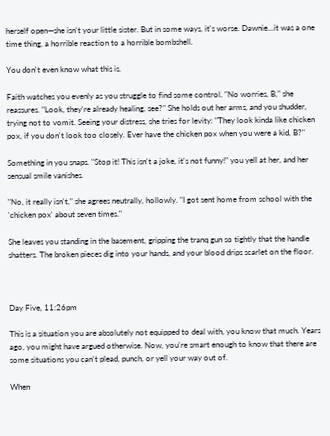herself open—she isn't your little sister. But in some ways, it's worse. Dawnie…it was a one time thing, a horrible reaction to a horrible bombshell.

You don't even know what this is.

Faith watches you evenly as you struggle to find some control. "No worries, B," she reassures. "Look, they're already healing, see?" She holds out her arms, and you shudder, trying not to vomit. Seeing your distress, she tries for levity: "They look kinda like chicken pox, if you don't look too closely. Ever have the chicken pox when you were a kid, B?"

Something in you snaps. "Stop it! This isn't a joke, it's not funny!" you yell at her, and her sensual smile vanishes.

"No, it really isn't," she agrees neutrally, hollowly. "I got sent home from school with the 'chicken pox' about seven times."

She leaves you standing in the basement, gripping the tranq gun so tightly that the handle shatters. The broken pieces dig into your hands, and your blood drips scarlet on the floor.



Day Five, 11:26pm

This is a situation you are absolutely not equipped to deal with, you know that much. Years ago, you might have argued otherwise. Now, you're smart enough to know that there are some situations you can't plead, punch, or yell your way out of.

When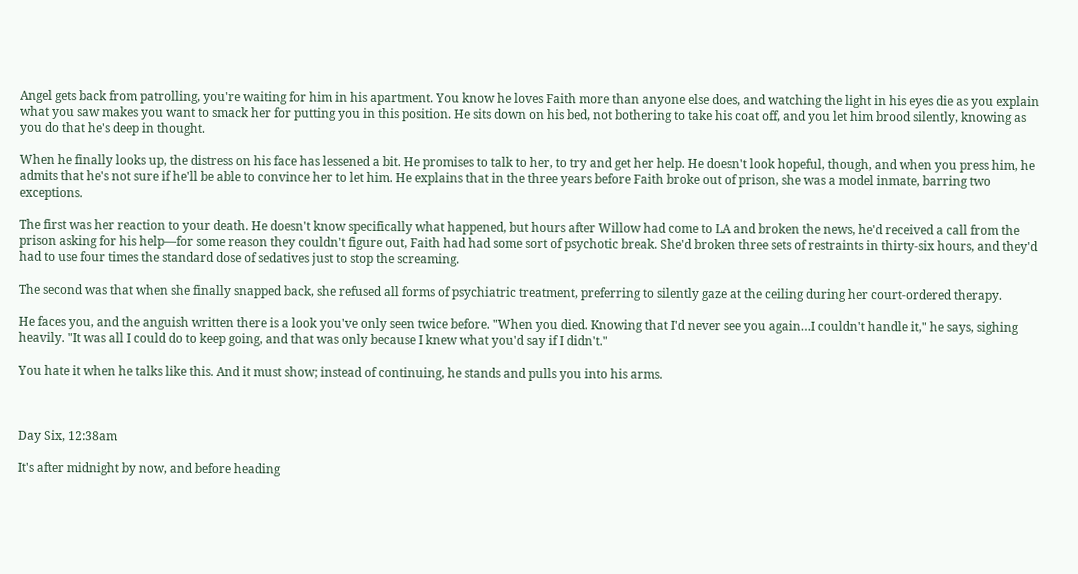Angel gets back from patrolling, you're waiting for him in his apartment. You know he loves Faith more than anyone else does, and watching the light in his eyes die as you explain what you saw makes you want to smack her for putting you in this position. He sits down on his bed, not bothering to take his coat off, and you let him brood silently, knowing as you do that he's deep in thought.

When he finally looks up, the distress on his face has lessened a bit. He promises to talk to her, to try and get her help. He doesn't look hopeful, though, and when you press him, he admits that he's not sure if he'll be able to convince her to let him. He explains that in the three years before Faith broke out of prison, she was a model inmate, barring two exceptions.

The first was her reaction to your death. He doesn't know specifically what happened, but hours after Willow had come to LA and broken the news, he'd received a call from the prison asking for his help—for some reason they couldn't figure out, Faith had had some sort of psychotic break. She'd broken three sets of restraints in thirty-six hours, and they'd had to use four times the standard dose of sedatives just to stop the screaming.

The second was that when she finally snapped back, she refused all forms of psychiatric treatment, preferring to silently gaze at the ceiling during her court-ordered therapy.

He faces you, and the anguish written there is a look you've only seen twice before. "When you died. Knowing that I'd never see you again…I couldn't handle it," he says, sighing heavily. "It was all I could do to keep going, and that was only because I knew what you'd say if I didn't."

You hate it when he talks like this. And it must show; instead of continuing, he stands and pulls you into his arms.



Day Six, 12:38am

It's after midnight by now, and before heading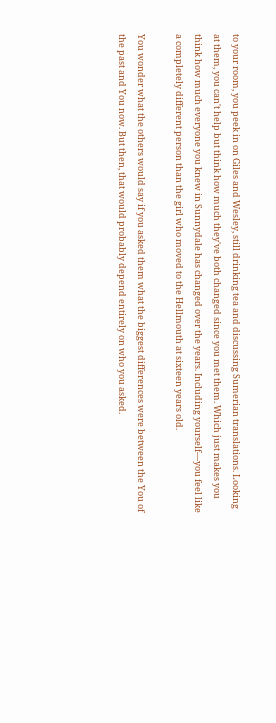to your room, you peek in on Giles and Wesley, still drinking tea and discussing Sumerian translations. Looking at them, you can't help but think how much they've both changed since you met them. Which just makes you think how much everyone you knew in Sunnydale has changed over the years. Including yourself—you feel like a completely different person than the girl who moved to the Hellmouth at sixteen years old.

You wonder what the others would say if you asked them what the biggest differences were between the You of the past and You now. But then, that would probably depend entirely on who you asked.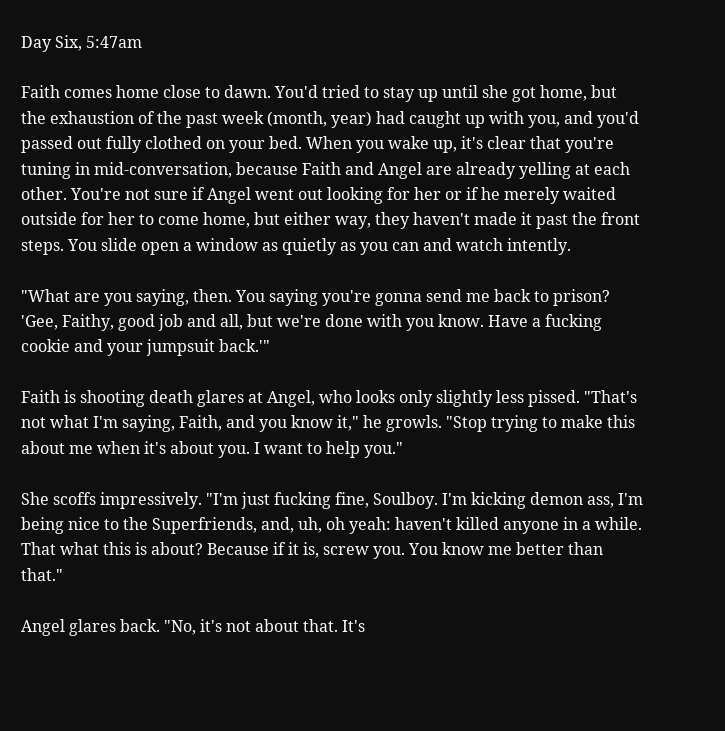Day Six, 5:47am

Faith comes home close to dawn. You'd tried to stay up until she got home, but the exhaustion of the past week (month, year) had caught up with you, and you'd passed out fully clothed on your bed. When you wake up, it's clear that you're tuning in mid-conversation, because Faith and Angel are already yelling at each other. You're not sure if Angel went out looking for her or if he merely waited outside for her to come home, but either way, they haven't made it past the front steps. You slide open a window as quietly as you can and watch intently.

"What are you saying, then. You saying you're gonna send me back to prison? 'Gee, Faithy, good job and all, but we're done with you know. Have a fucking cookie and your jumpsuit back.'"

Faith is shooting death glares at Angel, who looks only slightly less pissed. "That's not what I'm saying, Faith, and you know it," he growls. "Stop trying to make this about me when it's about you. I want to help you."

She scoffs impressively. "I'm just fucking fine, Soulboy. I'm kicking demon ass, I'm being nice to the Superfriends, and, uh, oh yeah: haven't killed anyone in a while. That what this is about? Because if it is, screw you. You know me better than that."

Angel glares back. "No, it's not about that. It's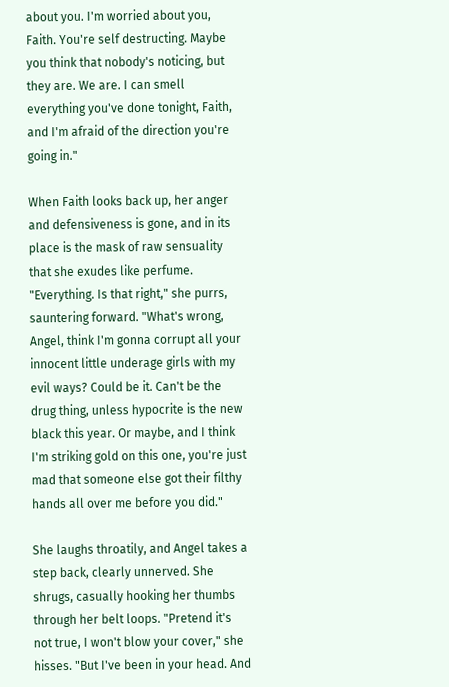about you. I'm worried about you, Faith. You're self destructing. Maybe you think that nobody's noticing, but they are. We are. I can smell everything you've done tonight, Faith, and I'm afraid of the direction you're going in."

When Faith looks back up, her anger and defensiveness is gone, and in its place is the mask of raw sensuality that she exudes like perfume. "Everything. Is that right," she purrs, sauntering forward. "What's wrong, Angel, think I'm gonna corrupt all your innocent little underage girls with my evil ways? Could be it. Can't be the drug thing, unless hypocrite is the new black this year. Or maybe, and I think I'm striking gold on this one, you're just mad that someone else got their filthy hands all over me before you did."

She laughs throatily, and Angel takes a step back, clearly unnerved. She shrugs, casually hooking her thumbs through her belt loops. "Pretend it's not true, I won't blow your cover," she hisses. "But I've been in your head. And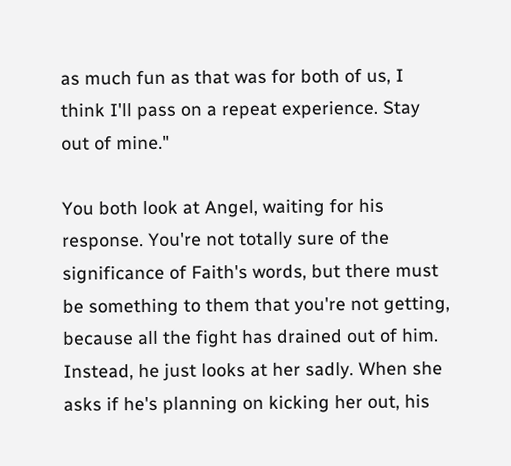as much fun as that was for both of us, I think I'll pass on a repeat experience. Stay out of mine."

You both look at Angel, waiting for his response. You're not totally sure of the significance of Faith's words, but there must be something to them that you're not getting, because all the fight has drained out of him. Instead, he just looks at her sadly. When she asks if he's planning on kicking her out, his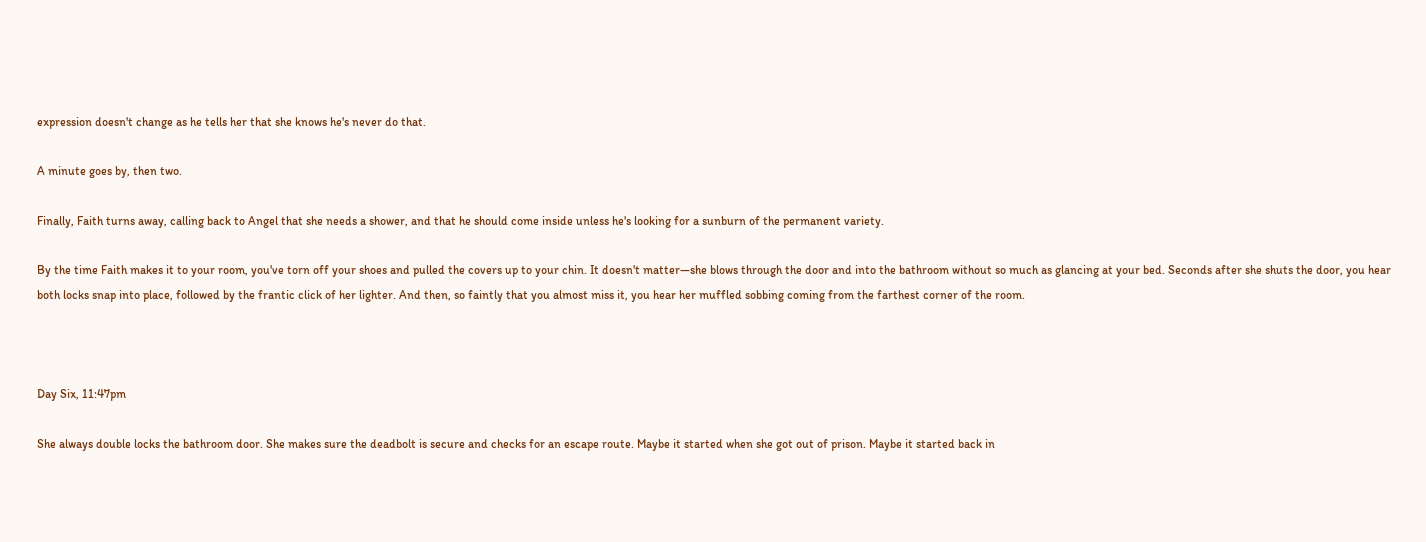expression doesn't change as he tells her that she knows he's never do that.

A minute goes by, then two.

Finally, Faith turns away, calling back to Angel that she needs a shower, and that he should come inside unless he's looking for a sunburn of the permanent variety.

By the time Faith makes it to your room, you've torn off your shoes and pulled the covers up to your chin. It doesn't matter—she blows through the door and into the bathroom without so much as glancing at your bed. Seconds after she shuts the door, you hear both locks snap into place, followed by the frantic click of her lighter. And then, so faintly that you almost miss it, you hear her muffled sobbing coming from the farthest corner of the room.



Day Six, 11:47pm

She always double locks the bathroom door. She makes sure the deadbolt is secure and checks for an escape route. Maybe it started when she got out of prison. Maybe it started back in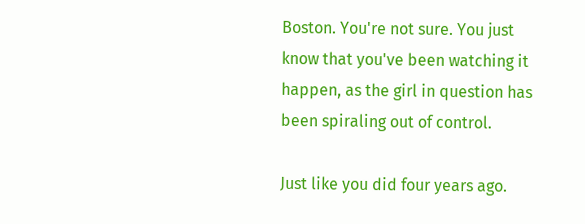Boston. You're not sure. You just know that you've been watching it happen, as the girl in question has been spiraling out of control.

Just like you did four years ago.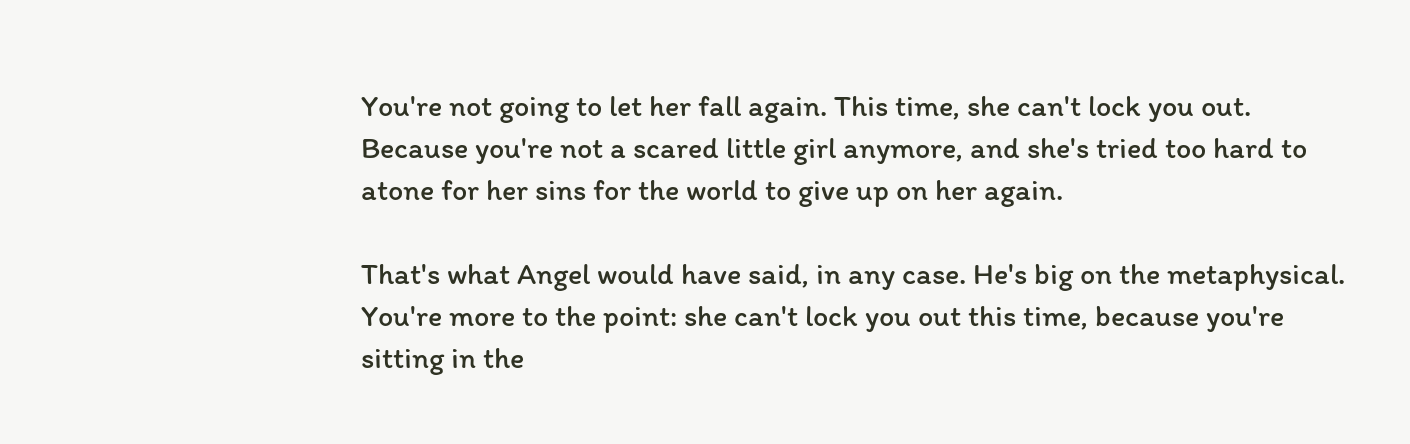You're not going to let her fall again. This time, she can't lock you out. Because you're not a scared little girl anymore, and she's tried too hard to atone for her sins for the world to give up on her again.

That's what Angel would have said, in any case. He's big on the metaphysical. You're more to the point: she can't lock you out this time, because you're sitting in the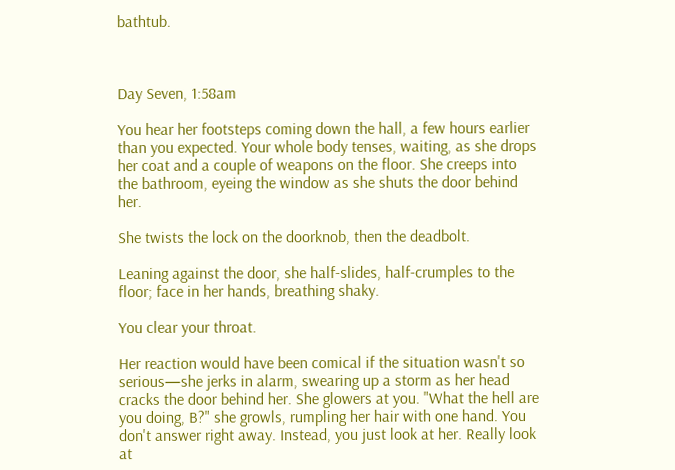bathtub.



Day Seven, 1:58am

You hear her footsteps coming down the hall, a few hours earlier than you expected. Your whole body tenses, waiting, as she drops her coat and a couple of weapons on the floor. She creeps into the bathroom, eyeing the window as she shuts the door behind her.

She twists the lock on the doorknob, then the deadbolt.

Leaning against the door, she half-slides, half-crumples to the floor; face in her hands, breathing shaky.

You clear your throat.

Her reaction would have been comical if the situation wasn't so serious—she jerks in alarm, swearing up a storm as her head cracks the door behind her. She glowers at you. "What the hell are you doing, B?" she growls, rumpling her hair with one hand. You don't answer right away. Instead, you just look at her. Really look at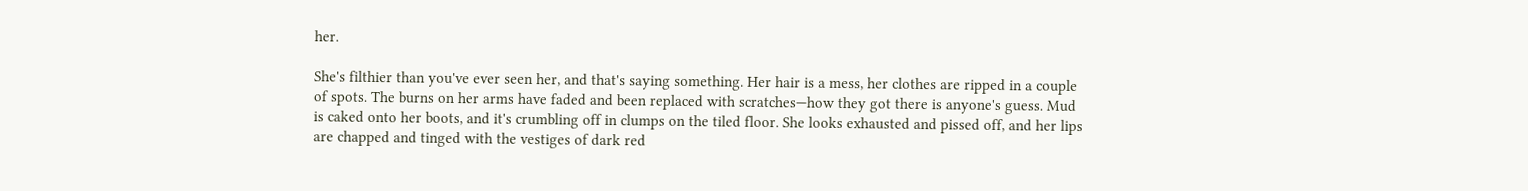her.

She's filthier than you've ever seen her, and that's saying something. Her hair is a mess, her clothes are ripped in a couple of spots. The burns on her arms have faded and been replaced with scratches—how they got there is anyone's guess. Mud is caked onto her boots, and it's crumbling off in clumps on the tiled floor. She looks exhausted and pissed off, and her lips are chapped and tinged with the vestiges of dark red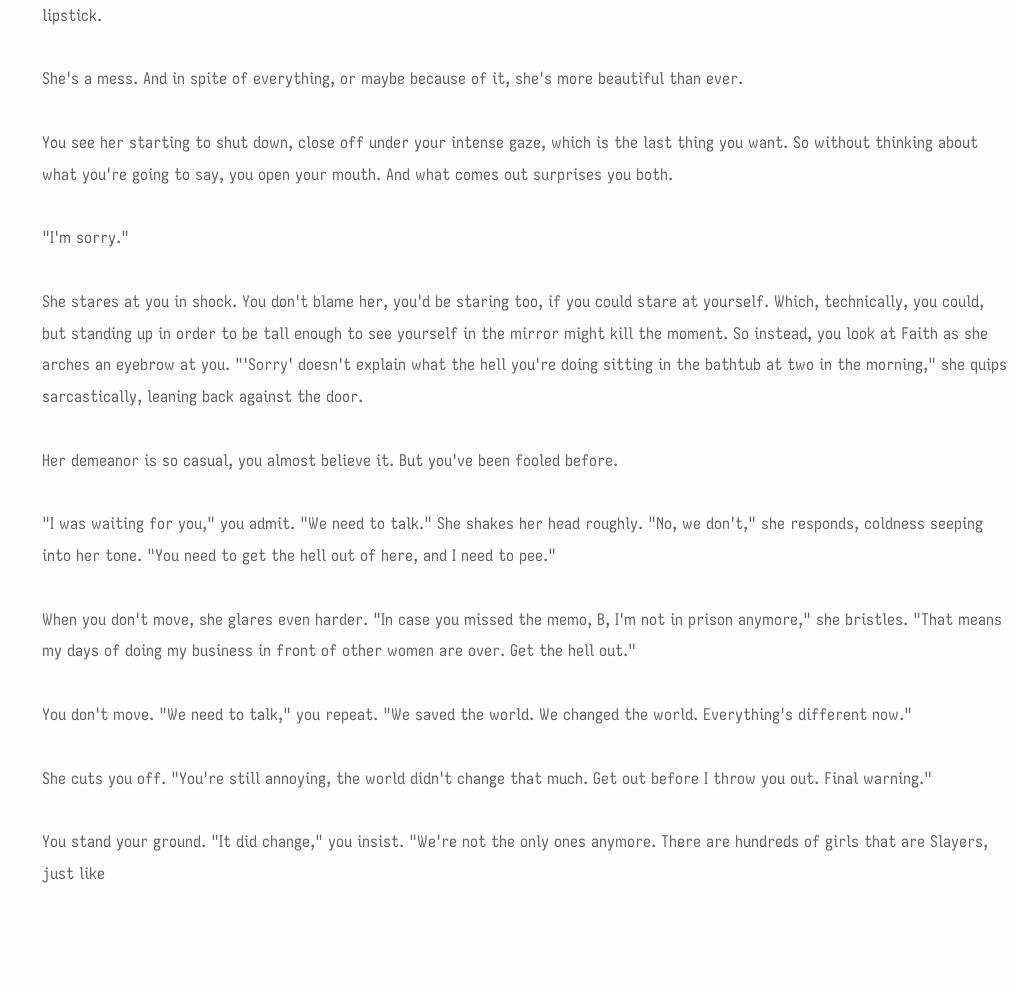lipstick.

She's a mess. And in spite of everything, or maybe because of it, she's more beautiful than ever.

You see her starting to shut down, close off under your intense gaze, which is the last thing you want. So without thinking about what you're going to say, you open your mouth. And what comes out surprises you both.

"I'm sorry."

She stares at you in shock. You don't blame her, you'd be staring too, if you could stare at yourself. Which, technically, you could, but standing up in order to be tall enough to see yourself in the mirror might kill the moment. So instead, you look at Faith as she arches an eyebrow at you. "'Sorry' doesn't explain what the hell you're doing sitting in the bathtub at two in the morning," she quips sarcastically, leaning back against the door.

Her demeanor is so casual, you almost believe it. But you've been fooled before.

"I was waiting for you," you admit. "We need to talk." She shakes her head roughly. "No, we don't," she responds, coldness seeping into her tone. "You need to get the hell out of here, and I need to pee."

When you don't move, she glares even harder. "In case you missed the memo, B, I'm not in prison anymore," she bristles. "That means my days of doing my business in front of other women are over. Get the hell out."

You don't move. "We need to talk," you repeat. "We saved the world. We changed the world. Everything's different now."

She cuts you off. "You're still annoying, the world didn't change that much. Get out before I throw you out. Final warning."

You stand your ground. "It did change," you insist. "We're not the only ones anymore. There are hundreds of girls that are Slayers, just like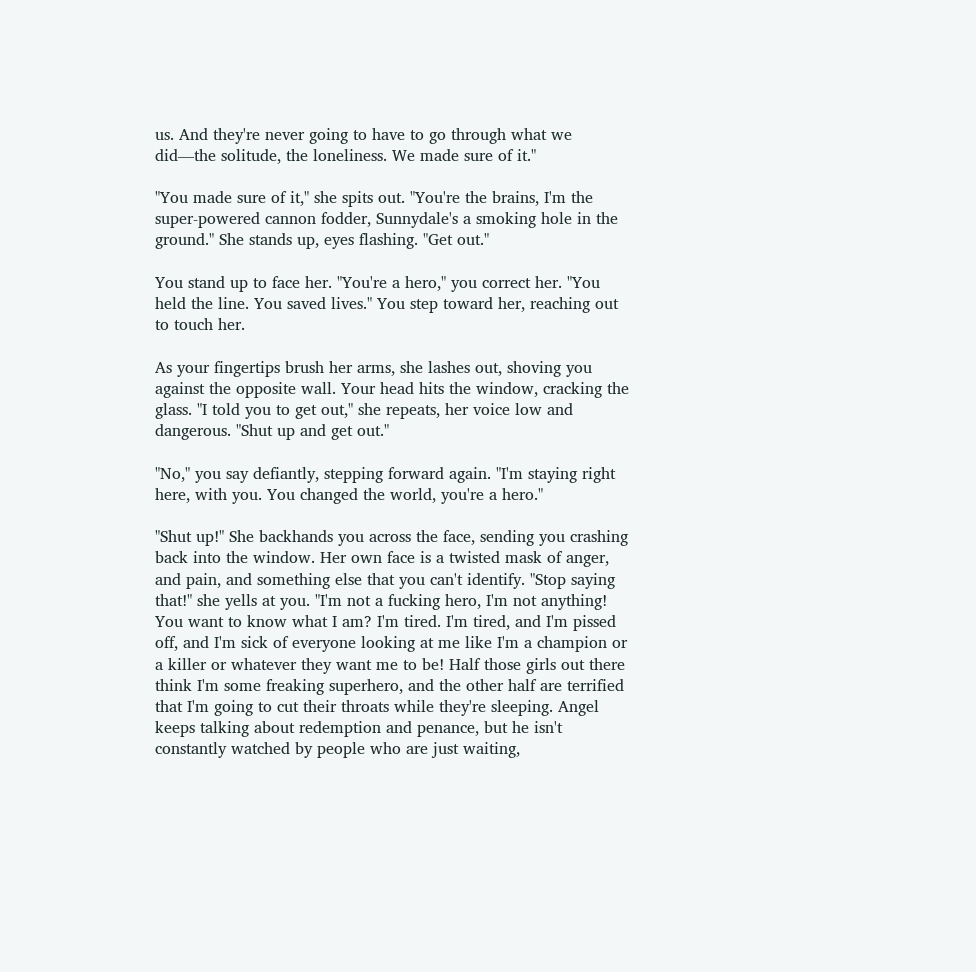us. And they're never going to have to go through what we did—the solitude, the loneliness. We made sure of it."

"You made sure of it," she spits out. "You're the brains, I'm the super-powered cannon fodder, Sunnydale's a smoking hole in the ground." She stands up, eyes flashing. "Get out."

You stand up to face her. "You're a hero," you correct her. "You held the line. You saved lives." You step toward her, reaching out to touch her.

As your fingertips brush her arms, she lashes out, shoving you against the opposite wall. Your head hits the window, cracking the glass. "I told you to get out," she repeats, her voice low and dangerous. "Shut up and get out."

"No," you say defiantly, stepping forward again. "I'm staying right here, with you. You changed the world, you're a hero."

"Shut up!" She backhands you across the face, sending you crashing back into the window. Her own face is a twisted mask of anger, and pain, and something else that you can't identify. "Stop saying that!" she yells at you. "I'm not a fucking hero, I'm not anything! You want to know what I am? I'm tired. I'm tired, and I'm pissed off, and I'm sick of everyone looking at me like I'm a champion or a killer or whatever they want me to be! Half those girls out there think I'm some freaking superhero, and the other half are terrified that I'm going to cut their throats while they're sleeping. Angel keeps talking about redemption and penance, but he isn't constantly watched by people who are just waiting,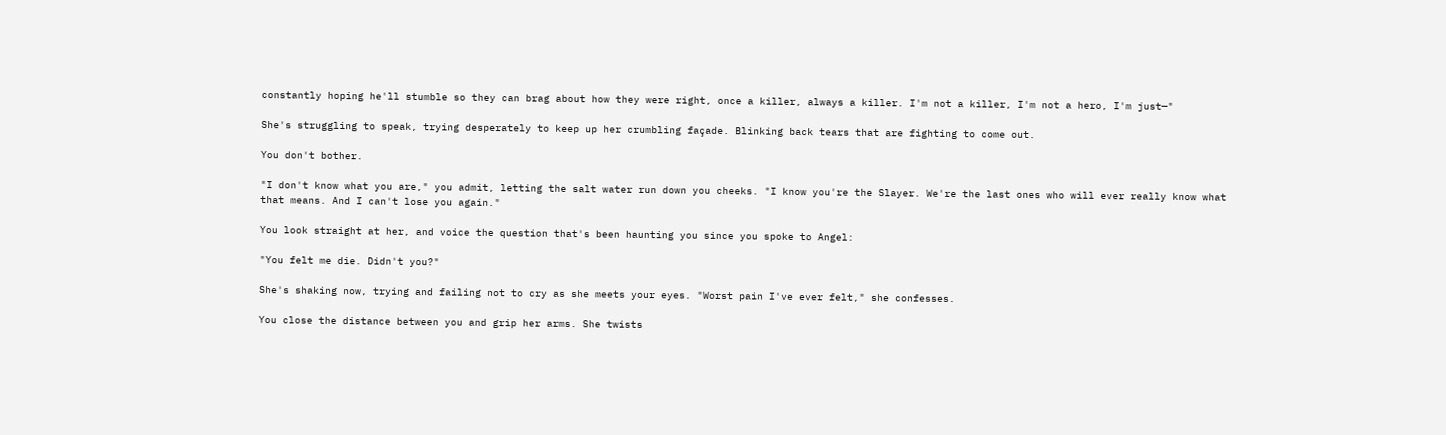constantly hoping he'll stumble so they can brag about how they were right, once a killer, always a killer. I'm not a killer, I'm not a hero, I'm just—"

She's struggling to speak, trying desperately to keep up her crumbling façade. Blinking back tears that are fighting to come out.

You don't bother.

"I don't know what you are," you admit, letting the salt water run down you cheeks. "I know you're the Slayer. We're the last ones who will ever really know what that means. And I can't lose you again."

You look straight at her, and voice the question that's been haunting you since you spoke to Angel:

"You felt me die. Didn't you?"

She's shaking now, trying and failing not to cry as she meets your eyes. "Worst pain I've ever felt," she confesses.

You close the distance between you and grip her arms. She twists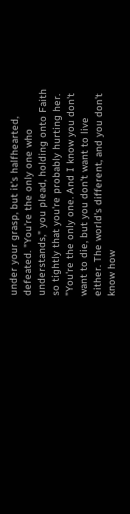under your grasp, but it's halfhearted, defeated. "You're the only one who understands," you plead, holding onto Faith so tightly that you're probably hurting her. "You're the only one. And I know you don't want to die, but you don't want to live either. The world's different, and you don't know how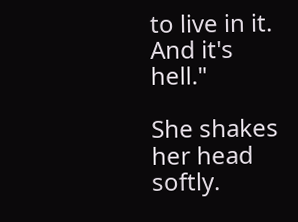to live in it. And it's hell."

She shakes her head softly.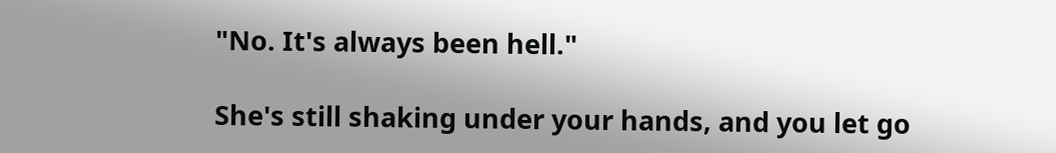"No. It's always been hell."

She's still shaking under your hands, and you let go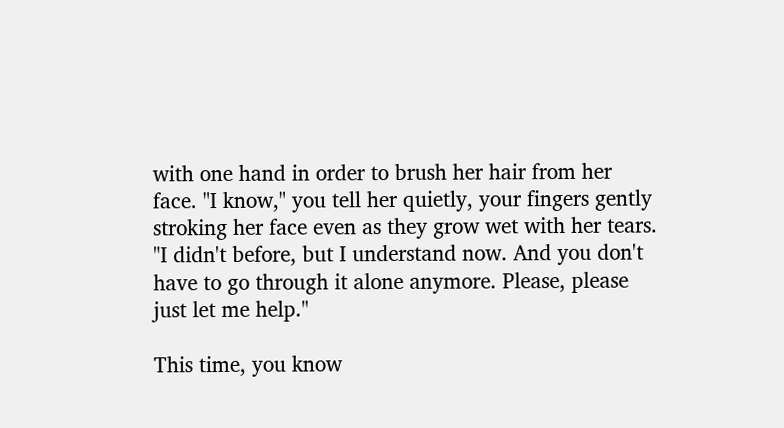with one hand in order to brush her hair from her face. "I know," you tell her quietly, your fingers gently stroking her face even as they grow wet with her tears. "I didn't before, but I understand now. And you don't have to go through it alone anymore. Please, please just let me help."

This time, you know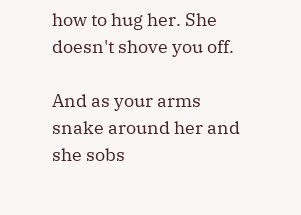how to hug her. She doesn't shove you off.

And as your arms snake around her and she sobs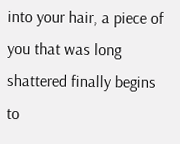into your hair, a piece of you that was long shattered finally begins to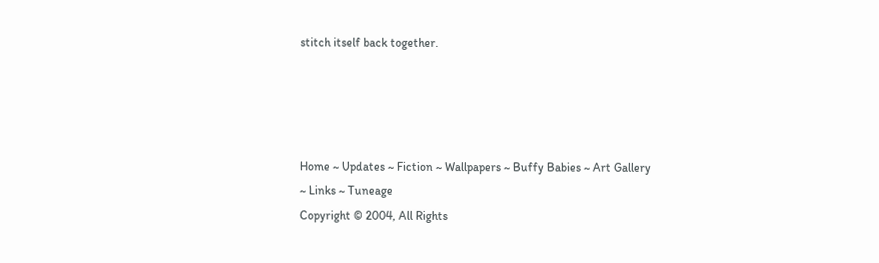stitch itself back together.




Home ~ Updates ~ Fiction ~ Wallpapers ~ Buffy Babies ~ Art Gallery ~ Links ~ Tuneage
Copyright © 2004, All Rights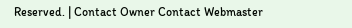Reserved. | Contact Owner Contact Webmaster